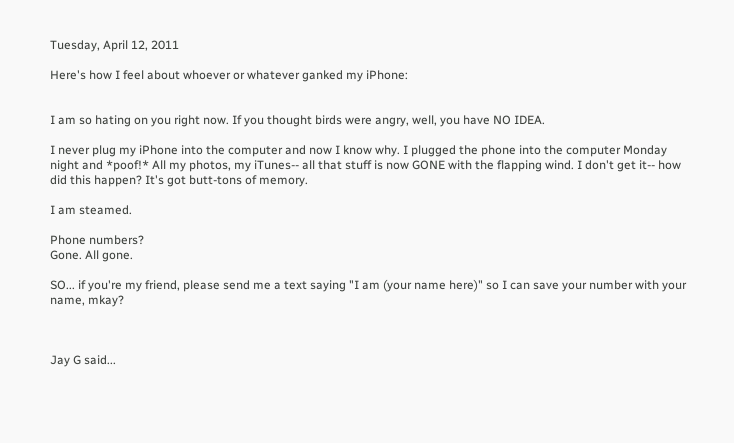Tuesday, April 12, 2011

Here's how I feel about whoever or whatever ganked my iPhone:


I am so hating on you right now. If you thought birds were angry, well, you have NO IDEA.

I never plug my iPhone into the computer and now I know why. I plugged the phone into the computer Monday night and *poof!* All my photos, my iTunes-- all that stuff is now GONE with the flapping wind. I don't get it-- how did this happen? It's got butt-tons of memory.

I am steamed.

Phone numbers?
Gone. All gone.

SO... if you're my friend, please send me a text saying "I am (your name here)" so I can save your number with your name, mkay?



Jay G said...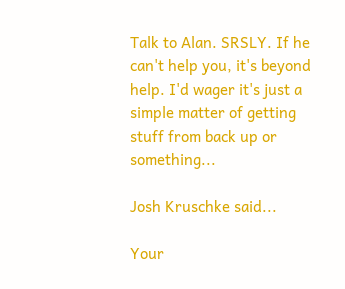Talk to Alan. SRSLY. If he can't help you, it's beyond help. I'd wager it's just a simple matter of getting stuff from back up or something...

Josh Kruschke said...

Your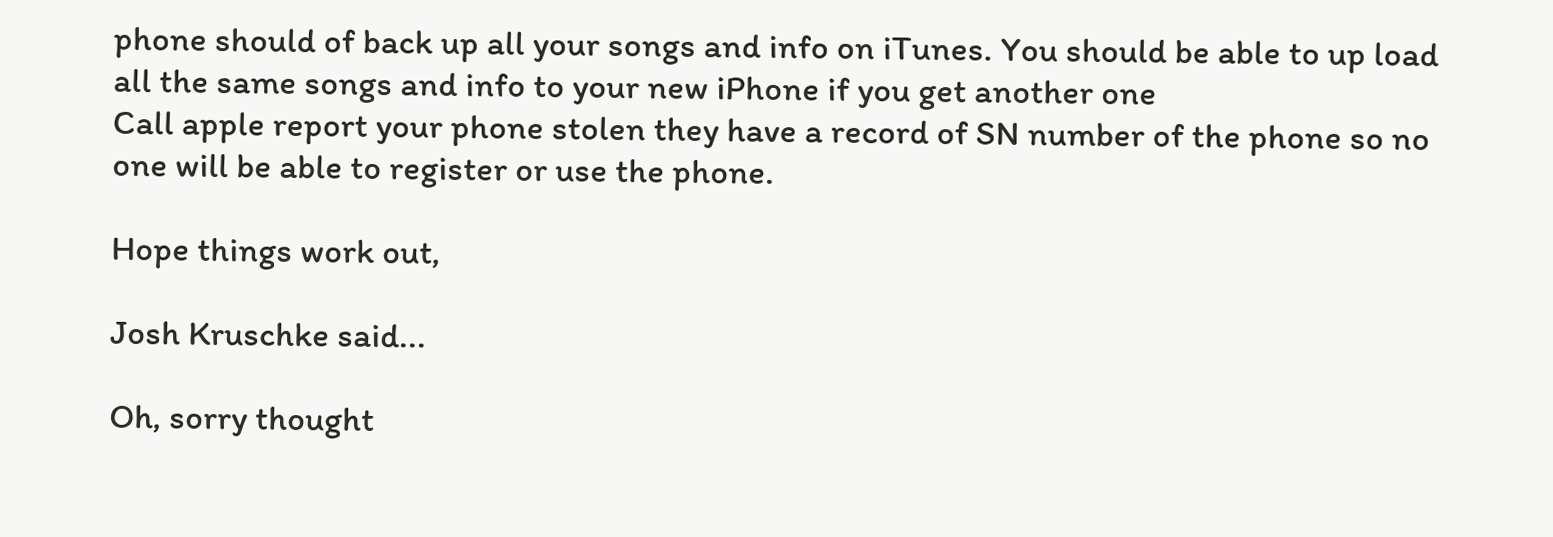phone should of back up all your songs and info on iTunes. You should be able to up load all the same songs and info to your new iPhone if you get another one
Call apple report your phone stolen they have a record of SN number of the phone so no one will be able to register or use the phone.

Hope things work out,

Josh Kruschke said...

Oh, sorry thought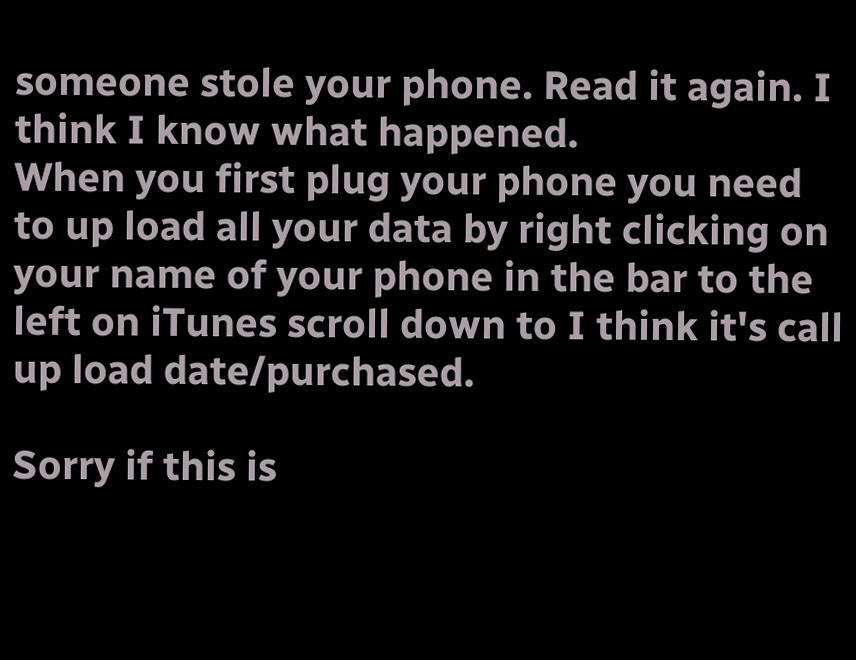someone stole your phone. Read it again. I think I know what happened.
When you first plug your phone you need to up load all your data by right clicking on your name of your phone in the bar to the left on iTunes scroll down to I think it's call up load date/purchased.

Sorry if this is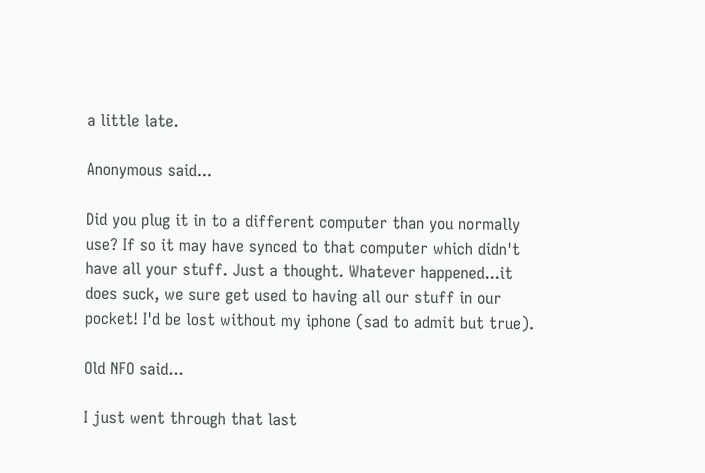a little late.

Anonymous said...

Did you plug it in to a different computer than you normally use? If so it may have synced to that computer which didn't have all your stuff. Just a thought. Whatever happened...it does suck, we sure get used to having all our stuff in our pocket! I'd be lost without my iphone (sad to admit but true).

Old NFO said...

I just went through that last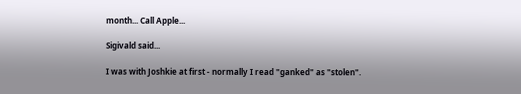month... Call Apple...

Sigivald said...

I was with Joshkie at first - normally I read "ganked" as "stolen".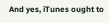And yes, iTunes ought to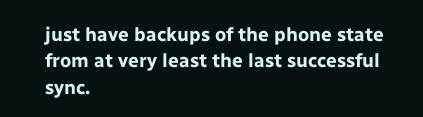just have backups of the phone state from at very least the last successful sync.